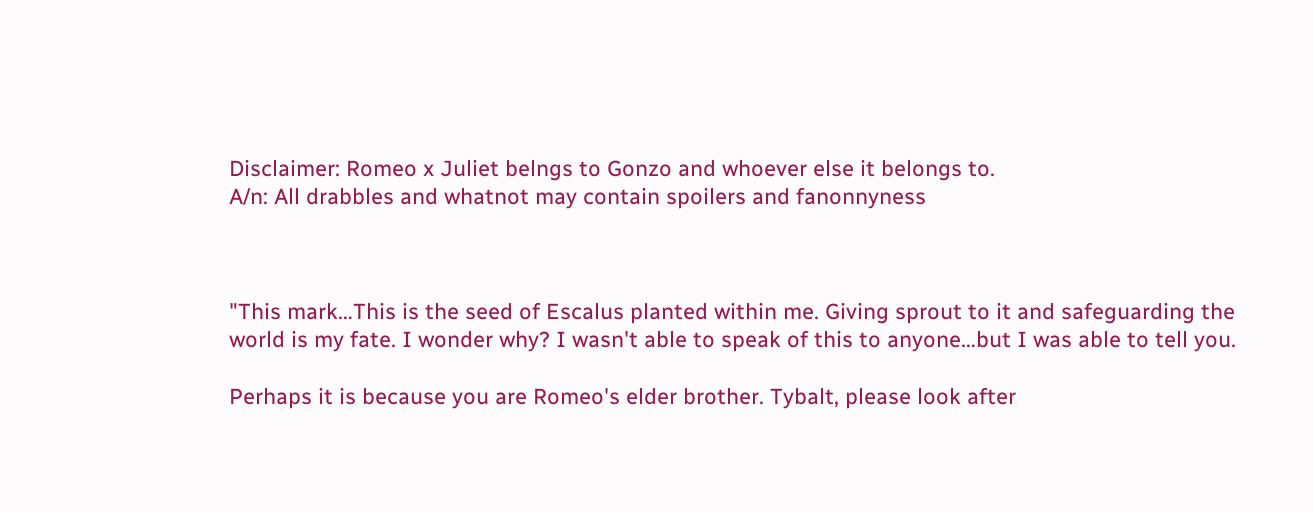Disclaimer: Romeo x Juliet belngs to Gonzo and whoever else it belongs to.
A/n: All drabbles and whatnot may contain spoilers and fanonnyness



"This mark…This is the seed of Escalus planted within me. Giving sprout to it and safeguarding the world is my fate. I wonder why? I wasn't able to speak of this to anyone…but I was able to tell you.

Perhaps it is because you are Romeo's elder brother. Tybalt, please look after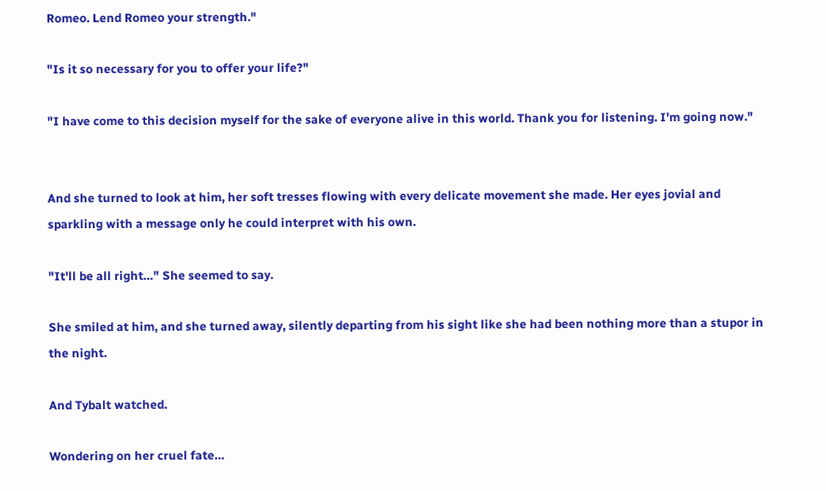Romeo. Lend Romeo your strength."

"Is it so necessary for you to offer your life?"

"I have come to this decision myself for the sake of everyone alive in this world. Thank you for listening. I'm going now."


And she turned to look at him, her soft tresses flowing with every delicate movement she made. Her eyes jovial and sparkling with a message only he could interpret with his own.

"It'll be all right…" She seemed to say.

She smiled at him, and she turned away, silently departing from his sight like she had been nothing more than a stupor in the night.

And Tybalt watched.

Wondering on her cruel fate…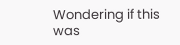Wondering if this was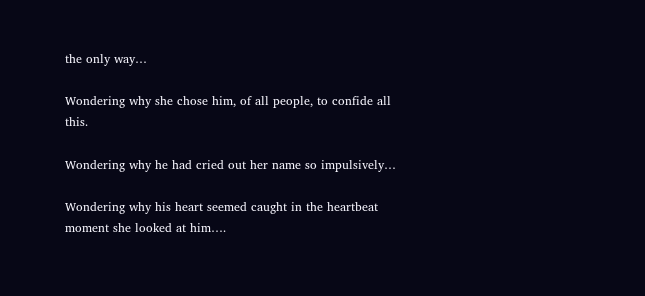the only way…

Wondering why she chose him, of all people, to confide all this.

Wondering why he had cried out her name so impulsively…

Wondering why his heart seemed caught in the heartbeat moment she looked at him….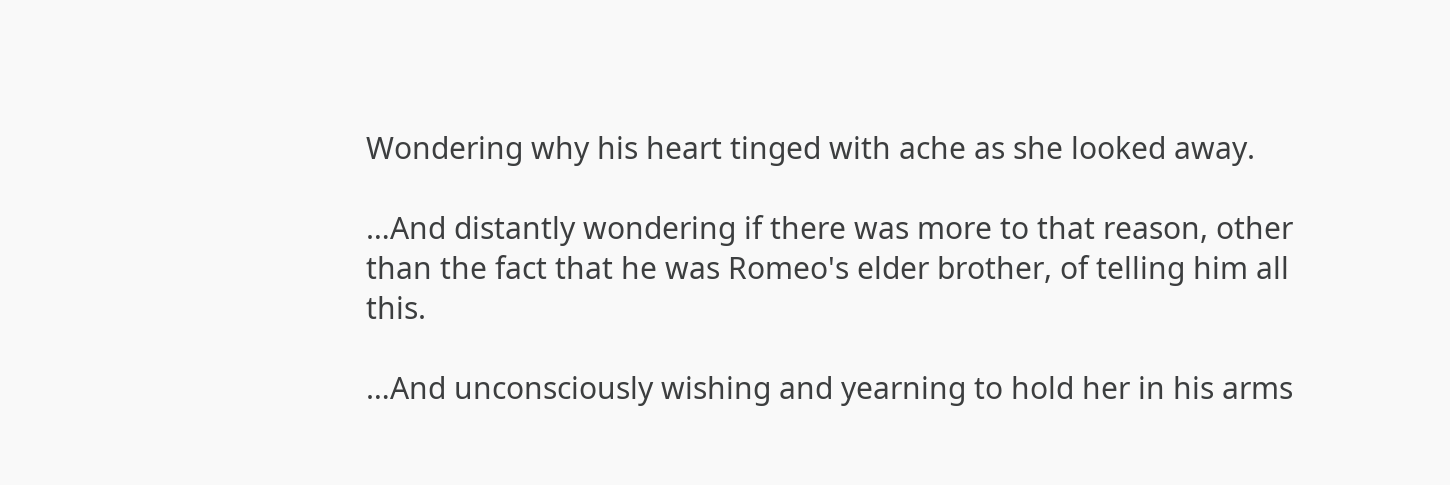Wondering why his heart tinged with ache as she looked away.

…And distantly wondering if there was more to that reason, other than the fact that he was Romeo's elder brother, of telling him all this.

…And unconsciously wishing and yearning to hold her in his arms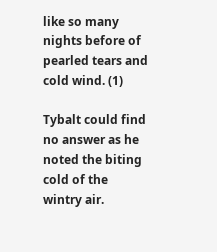like so many nights before of pearled tears and cold wind. (1)

Tybalt could find no answer as he noted the biting cold of the wintry air.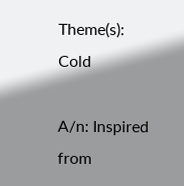Theme(s): Cold

A/n: Inspired from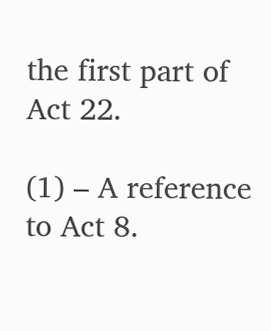the first part of Act 22.

(1) – A reference to Act 8.